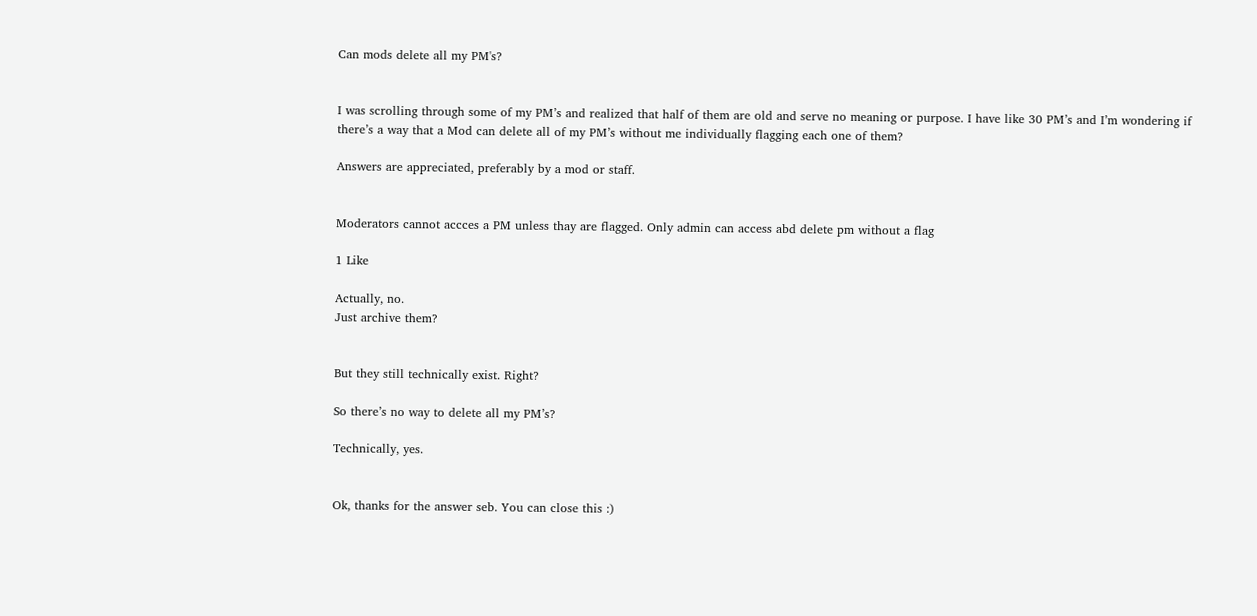Can mods delete all my PM's?


I was scrolling through some of my PM’s and realized that half of them are old and serve no meaning or purpose. I have like 30 PM’s and I’m wondering if there’s a way that a Mod can delete all of my PM’s without me individually flagging each one of them?

Answers are appreciated, preferably by a mod or staff.


Moderators cannot accces a PM unless thay are flagged. Only admin can access abd delete pm without a flag

1 Like

Actually, no.
Just archive them?


But they still technically exist. Right?

So there’s no way to delete all my PM’s?

Technically, yes.


Ok, thanks for the answer seb. You can close this :)